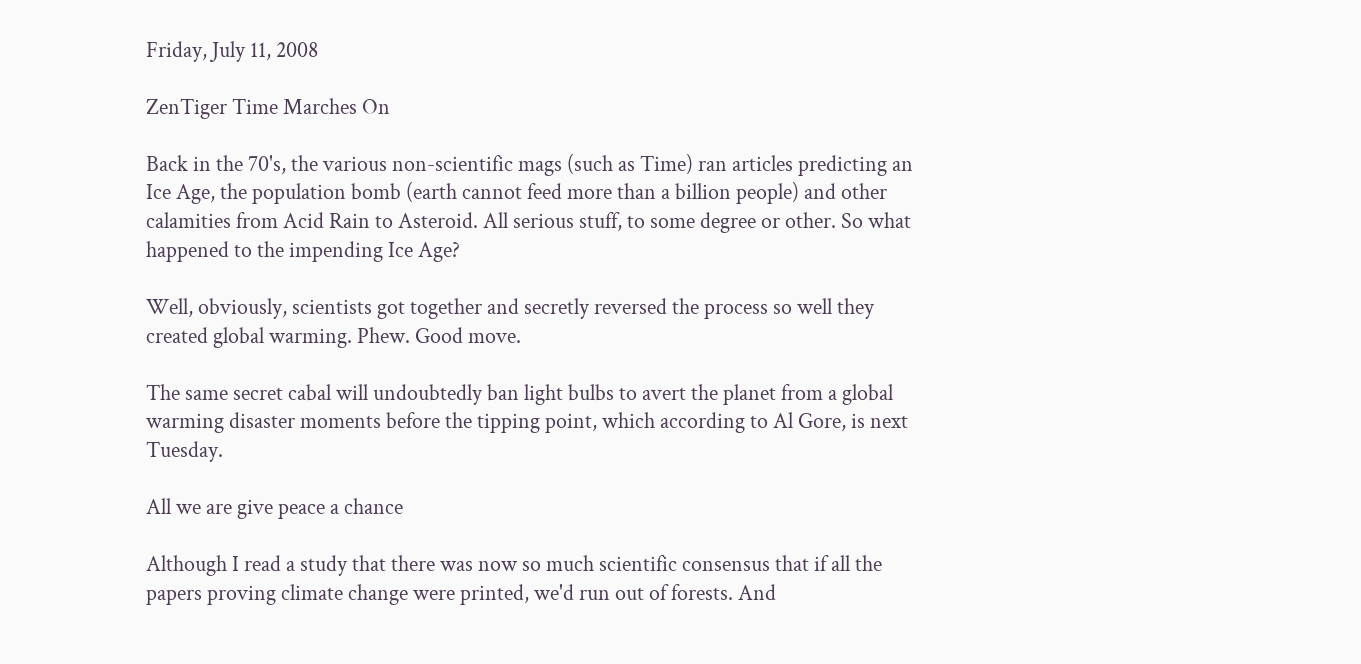Friday, July 11, 2008

ZenTiger Time Marches On

Back in the 70's, the various non-scientific mags (such as Time) ran articles predicting an Ice Age, the population bomb (earth cannot feed more than a billion people) and other calamities from Acid Rain to Asteroid. All serious stuff, to some degree or other. So what happened to the impending Ice Age?

Well, obviously, scientists got together and secretly reversed the process so well they created global warming. Phew. Good move.

The same secret cabal will undoubtedly ban light bulbs to avert the planet from a global warming disaster moments before the tipping point, which according to Al Gore, is next Tuesday.

All we are give peace a chance

Although I read a study that there was now so much scientific consensus that if all the papers proving climate change were printed, we'd run out of forests. And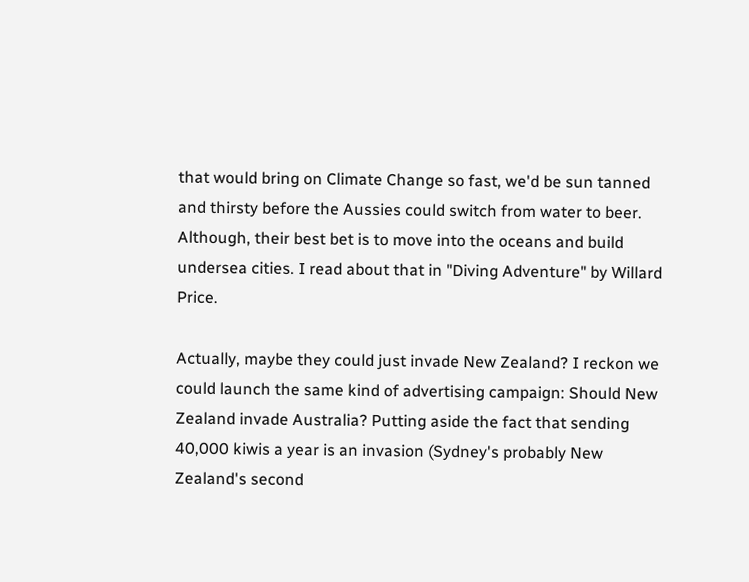that would bring on Climate Change so fast, we'd be sun tanned and thirsty before the Aussies could switch from water to beer. Although, their best bet is to move into the oceans and build undersea cities. I read about that in "Diving Adventure" by Willard Price.

Actually, maybe they could just invade New Zealand? I reckon we could launch the same kind of advertising campaign: Should New Zealand invade Australia? Putting aside the fact that sending 40,000 kiwis a year is an invasion (Sydney's probably New Zealand's second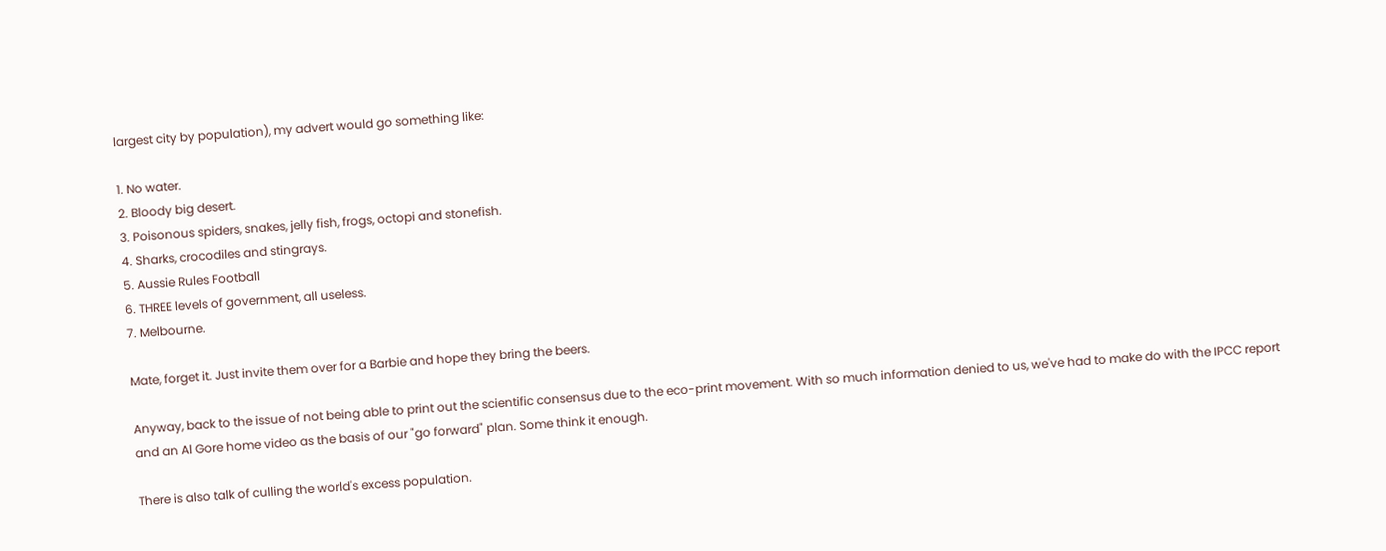largest city by population), my advert would go something like:

1. No water.
2. Bloody big desert.
3. Poisonous spiders, snakes, jelly fish, frogs, octopi and stonefish.
4. Sharks, crocodiles and stingrays.
5. Aussie Rules Football
6. THREE levels of government, all useless.
7. Melbourne.

Mate, forget it. Just invite them over for a Barbie and hope they bring the beers.

Anyway, back to the issue of not being able to print out the scientific consensus due to the eco-print movement. With so much information denied to us, we've had to make do with the IPCC report and an Al Gore home video as the basis of our "go forward" plan. Some think it enough.

There is also talk of culling the world's excess population.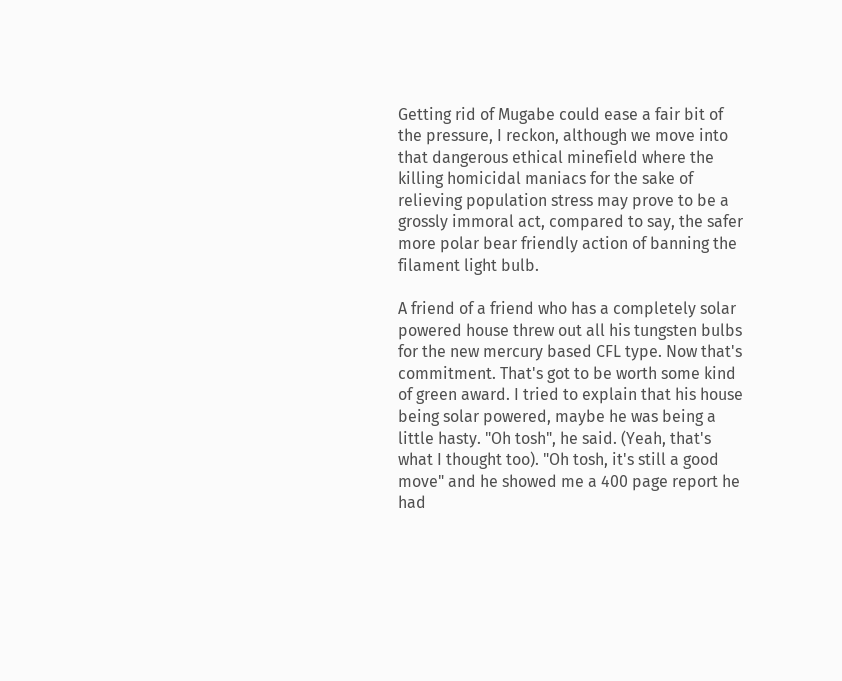Getting rid of Mugabe could ease a fair bit of the pressure, I reckon, although we move into that dangerous ethical minefield where the killing homicidal maniacs for the sake of relieving population stress may prove to be a grossly immoral act, compared to say, the safer more polar bear friendly action of banning the filament light bulb.

A friend of a friend who has a completely solar powered house threw out all his tungsten bulbs for the new mercury based CFL type. Now that's commitment. That's got to be worth some kind of green award. I tried to explain that his house being solar powered, maybe he was being a little hasty. "Oh tosh", he said. (Yeah, that's what I thought too). "Oh tosh, it's still a good move" and he showed me a 400 page report he had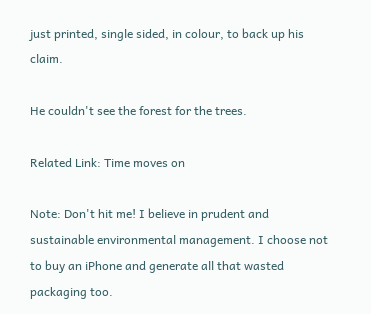just printed, single sided, in colour, to back up his claim.

He couldn't see the forest for the trees.

Related Link: Time moves on

Note: Don't hit me! I believe in prudent and sustainable environmental management. I choose not to buy an iPhone and generate all that wasted packaging too.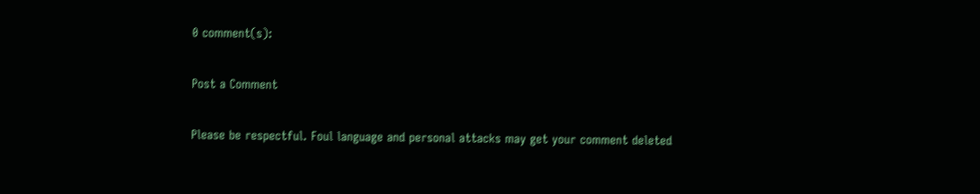0 comment(s):

Post a Comment

Please be respectful. Foul language and personal attacks may get your comment deleted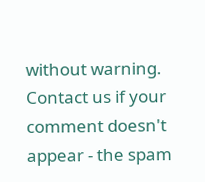without warning. Contact us if your comment doesn't appear - the spam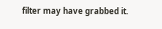filter may have grabbed it.